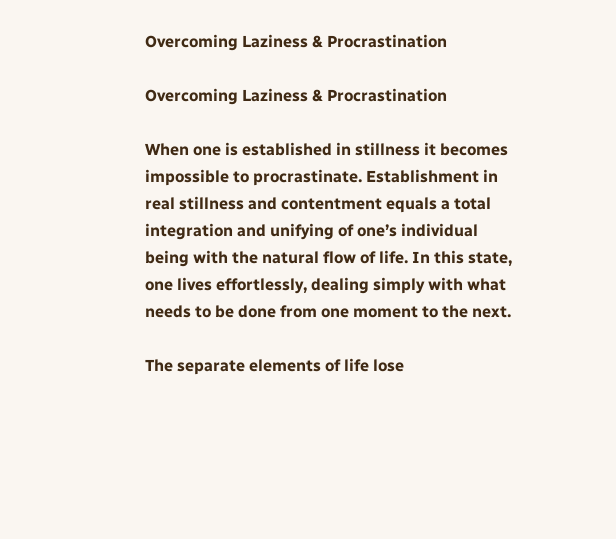Overcoming Laziness & Procrastination

Overcoming Laziness & Procrastination

When one is established in stillness it becomes impossible to procrastinate. Establishment in real stillness and contentment equals a total integration and unifying of one’s individual being with the natural flow of life. In this state, one lives effortlessly, dealing simply with what needs to be done from one moment to the next.

The separate elements of life lose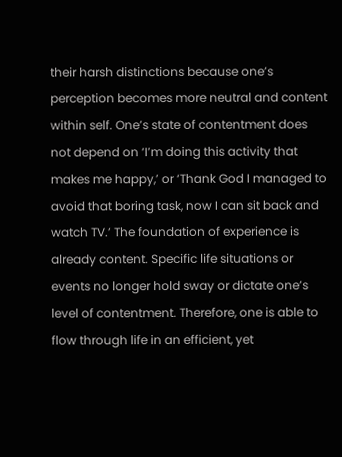their harsh distinctions because one’s perception becomes more neutral and content within self. One’s state of contentment does not depend on ‘I’m doing this activity that makes me happy,’ or ‘Thank God I managed to avoid that boring task, now I can sit back and watch TV.’ The foundation of experience is already content. Specific life situations or events no longer hold sway or dictate one’s level of contentment. Therefore, one is able to flow through life in an efficient, yet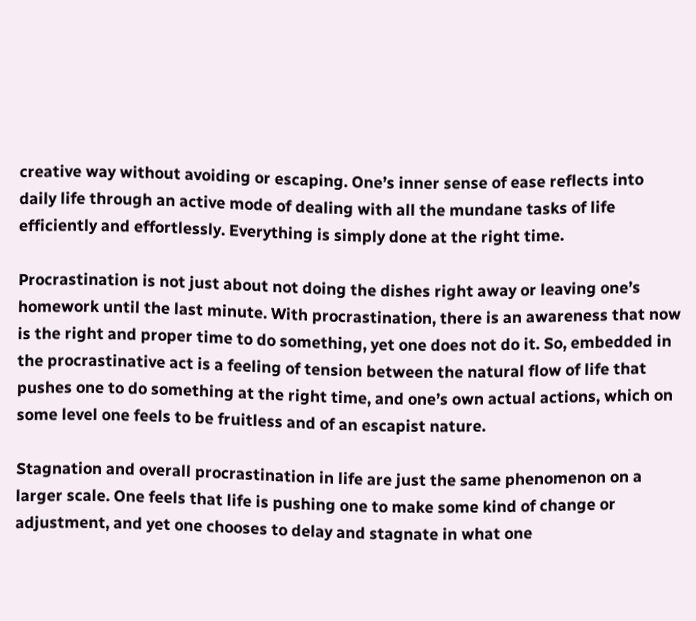creative way without avoiding or escaping. One’s inner sense of ease reflects into daily life through an active mode of dealing with all the mundane tasks of life efficiently and effortlessly. Everything is simply done at the right time.

Procrastination is not just about not doing the dishes right away or leaving one’s homework until the last minute. With procrastination, there is an awareness that now is the right and proper time to do something, yet one does not do it. So, embedded in the procrastinative act is a feeling of tension between the natural flow of life that pushes one to do something at the right time, and one’s own actual actions, which on some level one feels to be fruitless and of an escapist nature.

Stagnation and overall procrastination in life are just the same phenomenon on a larger scale. One feels that life is pushing one to make some kind of change or adjustment, and yet one chooses to delay and stagnate in what one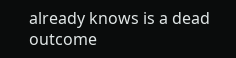already knows is a dead outcome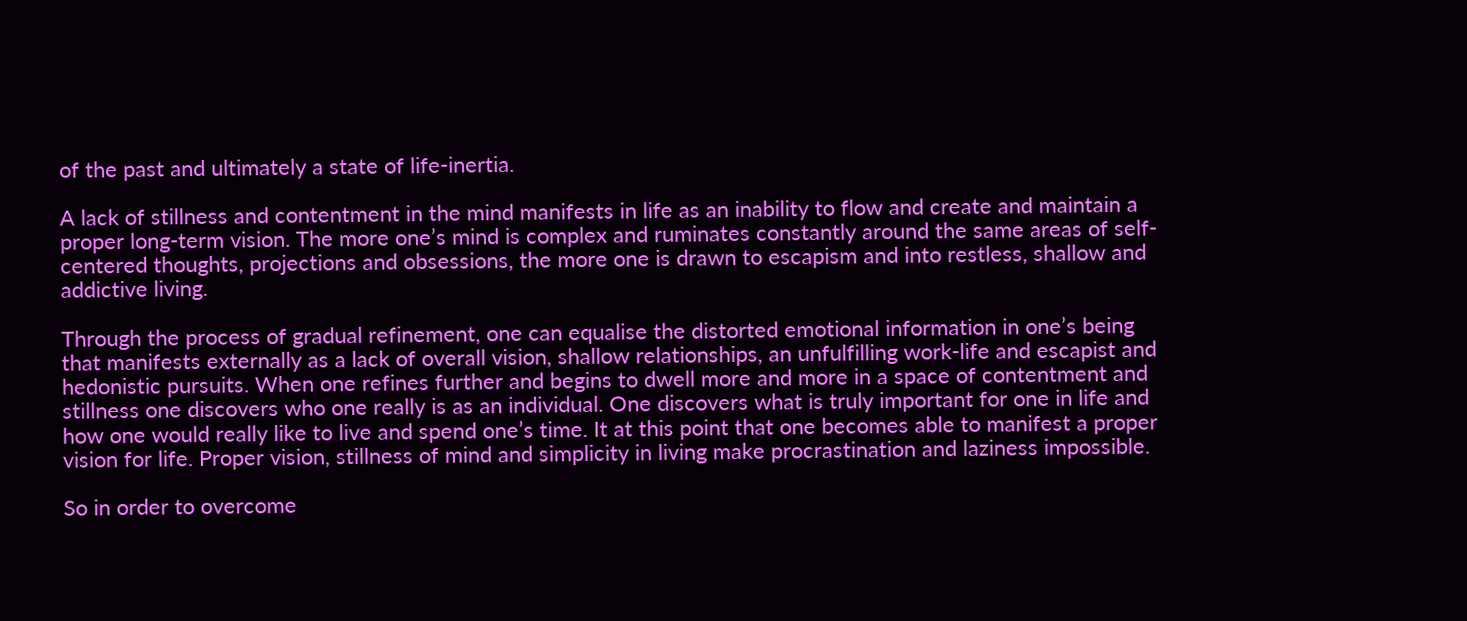of the past and ultimately a state of life-inertia.

A lack of stillness and contentment in the mind manifests in life as an inability to flow and create and maintain a proper long-term vision. The more one’s mind is complex and ruminates constantly around the same areas of self-centered thoughts, projections and obsessions, the more one is drawn to escapism and into restless, shallow and addictive living.

Through the process of gradual refinement, one can equalise the distorted emotional information in one’s being that manifests externally as a lack of overall vision, shallow relationships, an unfulfilling work-life and escapist and hedonistic pursuits. When one refines further and begins to dwell more and more in a space of contentment and stillness one discovers who one really is as an individual. One discovers what is truly important for one in life and how one would really like to live and spend one’s time. It at this point that one becomes able to manifest a proper vision for life. Proper vision, stillness of mind and simplicity in living make procrastination and laziness impossible.

So in order to overcome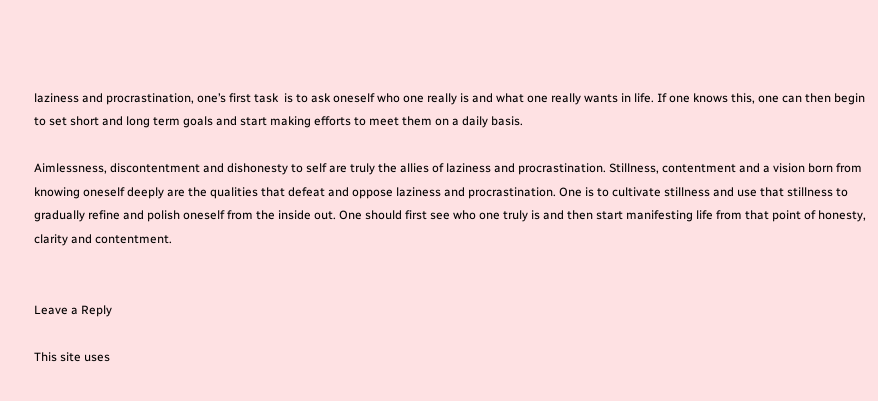laziness and procrastination, one’s first task  is to ask oneself who one really is and what one really wants in life. If one knows this, one can then begin to set short and long term goals and start making efforts to meet them on a daily basis.

Aimlessness, discontentment and dishonesty to self are truly the allies of laziness and procrastination. Stillness, contentment and a vision born from knowing oneself deeply are the qualities that defeat and oppose laziness and procrastination. One is to cultivate stillness and use that stillness to gradually refine and polish oneself from the inside out. One should first see who one truly is and then start manifesting life from that point of honesty, clarity and contentment.


Leave a Reply

This site uses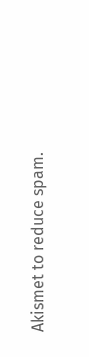Akismet to reduce spam.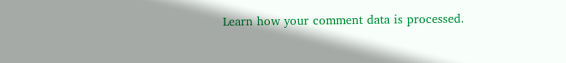Learn how your comment data is processed.